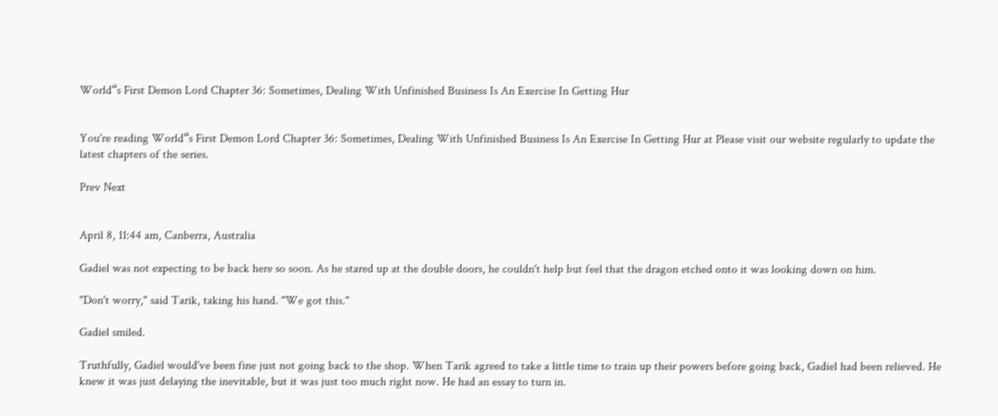World“s First Demon Lord Chapter 36: Sometimes, Dealing With Unfinished Business Is An Exercise In Getting Hur


You're reading World“s First Demon Lord Chapter 36: Sometimes, Dealing With Unfinished Business Is An Exercise In Getting Hur at Please visit our website regularly to update the latest chapters of the series.

Prev Next


April 8, 11:44 am, Canberra, Australia

Gadiel was not expecting to be back here so soon. As he stared up at the double doors, he couldn't help but feel that the dragon etched onto it was looking down on him.

"Don't worry," said Tarik, taking his hand. "We got this."

Gadiel smiled.

Truthfully, Gadiel would've been fine just not going back to the shop. When Tarik agreed to take a little time to train up their powers before going back, Gadiel had been relieved. He knew it was just delaying the inevitable, but it was just too much right now. He had an essay to turn in.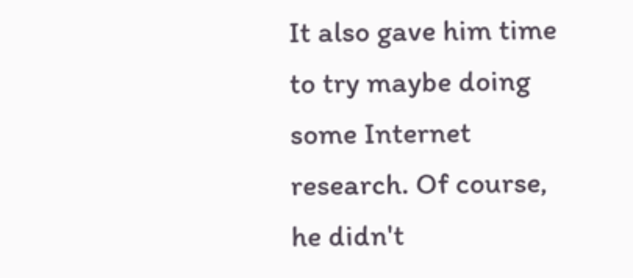It also gave him time to try maybe doing some Internet research. Of course, he didn't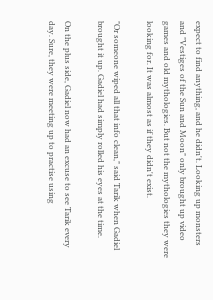expect to find anything, and he didn't. Looking up monsters and "Vestiges of the Sun and Moon" only brought up video games and old mythologies. But not the mythologies they were looking for. It was almost as if they didn't exist.

"Or someone wiped all that info clean," said Tarik when Gadiel brought it up. Gadiel had simply rolled his eyes at the time.

On the plus side, Gadiel now had an excuse to see Tarik every day. Sure, they were meeting up to practise using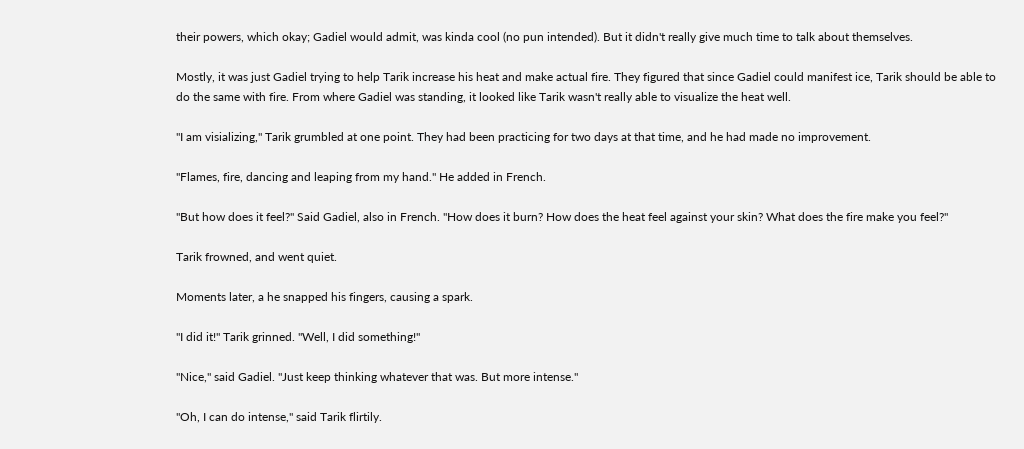their powers, which okay; Gadiel would admit, was kinda cool (no pun intended). But it didn't really give much time to talk about themselves.

Mostly, it was just Gadiel trying to help Tarik increase his heat and make actual fire. They figured that since Gadiel could manifest ice, Tarik should be able to do the same with fire. From where Gadiel was standing, it looked like Tarik wasn't really able to visualize the heat well.

"I am visializing," Tarik grumbled at one point. They had been practicing for two days at that time, and he had made no improvement.

"Flames, fire, dancing and leaping from my hand." He added in French.

"But how does it feel?" Said Gadiel, also in French. "How does it burn? How does the heat feel against your skin? What does the fire make you feel?"

Tarik frowned, and went quiet.

Moments later, a he snapped his fingers, causing a spark.

"I did it!" Tarik grinned. "Well, I did something!"

"Nice," said Gadiel. "Just keep thinking whatever that was. But more intense."

"Oh, I can do intense," said Tarik flirtily.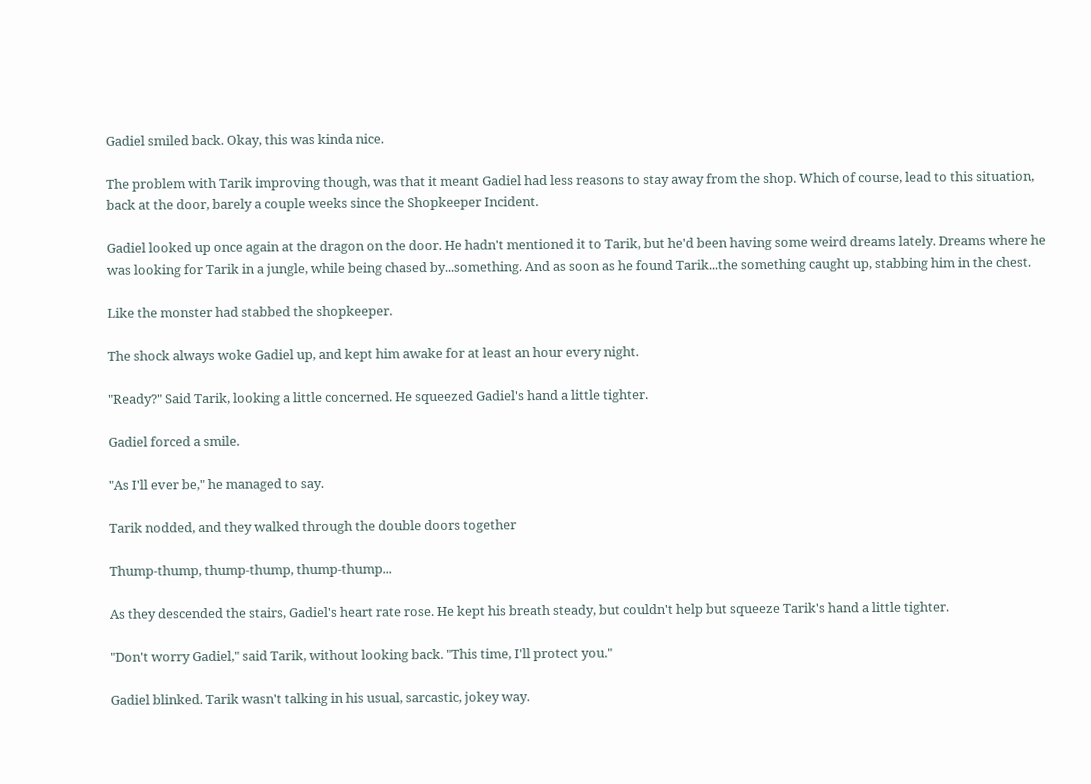Gadiel smiled back. Okay, this was kinda nice.

The problem with Tarik improving though, was that it meant Gadiel had less reasons to stay away from the shop. Which of course, lead to this situation, back at the door, barely a couple weeks since the Shopkeeper Incident.

Gadiel looked up once again at the dragon on the door. He hadn't mentioned it to Tarik, but he'd been having some weird dreams lately. Dreams where he was looking for Tarik in a jungle, while being chased by...something. And as soon as he found Tarik...the something caught up, stabbing him in the chest.

Like the monster had stabbed the shopkeeper.

The shock always woke Gadiel up, and kept him awake for at least an hour every night.

"Ready?" Said Tarik, looking a little concerned. He squeezed Gadiel's hand a little tighter.

Gadiel forced a smile.

"As I'll ever be," he managed to say.

Tarik nodded, and they walked through the double doors together

Thump-thump, thump-thump, thump-thump...

As they descended the stairs, Gadiel's heart rate rose. He kept his breath steady, but couldn't help but squeeze Tarik's hand a little tighter.

"Don't worry Gadiel," said Tarik, without looking back. "This time, I'll protect you."

Gadiel blinked. Tarik wasn't talking in his usual, sarcastic, jokey way.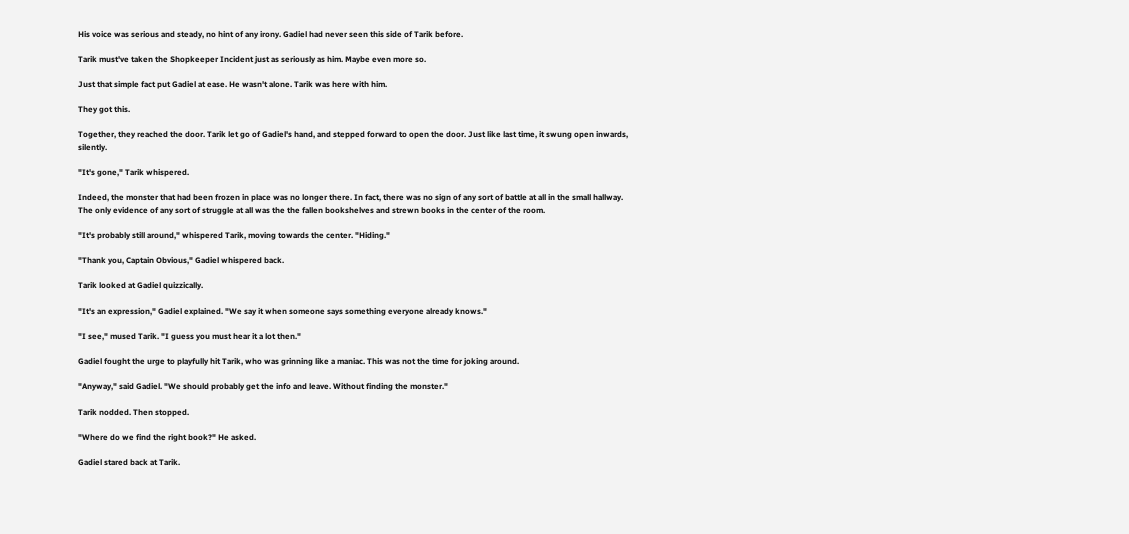His voice was serious and steady, no hint of any irony. Gadiel had never seen this side of Tarik before.

Tarik must've taken the Shopkeeper Incident just as seriously as him. Maybe even more so.

Just that simple fact put Gadiel at ease. He wasn't alone. Tarik was here with him.

They got this.

Together, they reached the door. Tarik let go of Gadiel's hand, and stepped forward to open the door. Just like last time, it swung open inwards, silently.

"It's gone," Tarik whispered.

Indeed, the monster that had been frozen in place was no longer there. In fact, there was no sign of any sort of battle at all in the small hallway. The only evidence of any sort of struggle at all was the the fallen bookshelves and strewn books in the center of the room.

"It's probably still around," whispered Tarik, moving towards the center. "Hiding."

"Thank you, Captain Obvious," Gadiel whispered back.

Tarik looked at Gadiel quizzically.

"It's an expression," Gadiel explained. "We say it when someone says something everyone already knows."

"I see," mused Tarik. "I guess you must hear it a lot then."

Gadiel fought the urge to playfully hit Tarik, who was grinning like a maniac. This was not the time for joking around.

"Anyway," said Gadiel. "We should probably get the info and leave. Without finding the monster."

Tarik nodded. Then stopped.

"Where do we find the right book?" He asked.

Gadiel stared back at Tarik.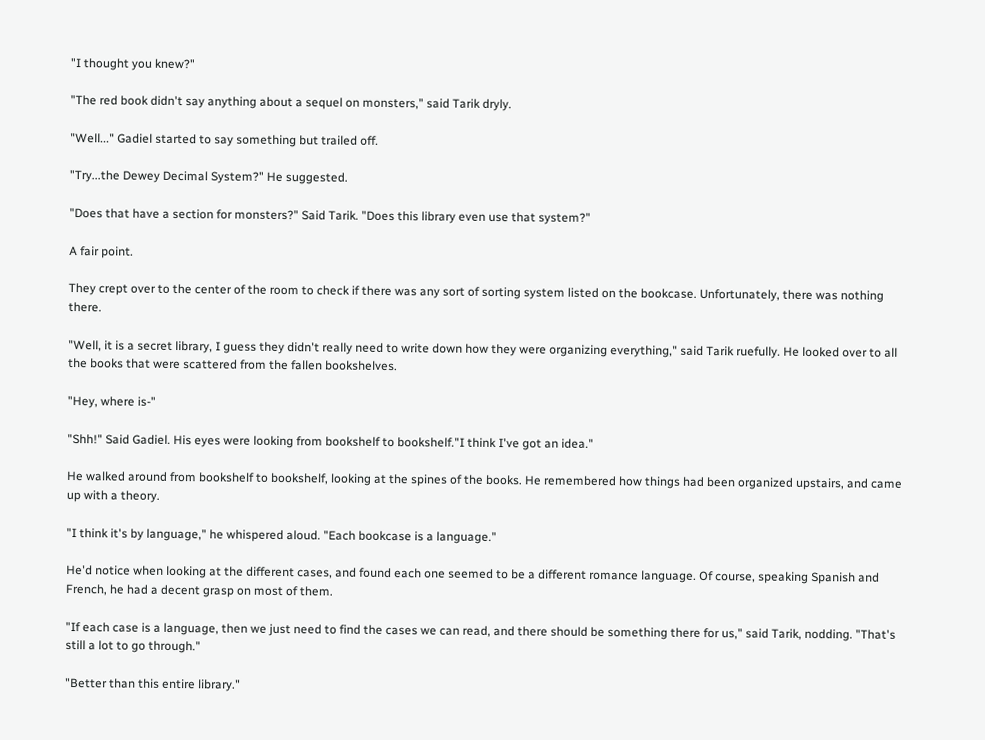"I thought you knew?"

"The red book didn't say anything about a sequel on monsters," said Tarik dryly.

"Well..." Gadiel started to say something but trailed off.

"Try...the Dewey Decimal System?" He suggested.

"Does that have a section for monsters?" Said Tarik. "Does this library even use that system?"

A fair point.

They crept over to the center of the room to check if there was any sort of sorting system listed on the bookcase. Unfortunately, there was nothing there.

"Well, it is a secret library, I guess they didn't really need to write down how they were organizing everything," said Tarik ruefully. He looked over to all the books that were scattered from the fallen bookshelves.

"Hey, where is-"

"Shh!" Said Gadiel. His eyes were looking from bookshelf to bookshelf."I think I've got an idea."

He walked around from bookshelf to bookshelf, looking at the spines of the books. He remembered how things had been organized upstairs, and came up with a theory.

"I think it's by language," he whispered aloud. "Each bookcase is a language."

He'd notice when looking at the different cases, and found each one seemed to be a different romance language. Of course, speaking Spanish and French, he had a decent grasp on most of them.

"If each case is a language, then we just need to find the cases we can read, and there should be something there for us," said Tarik, nodding. "That's still a lot to go through."

"Better than this entire library."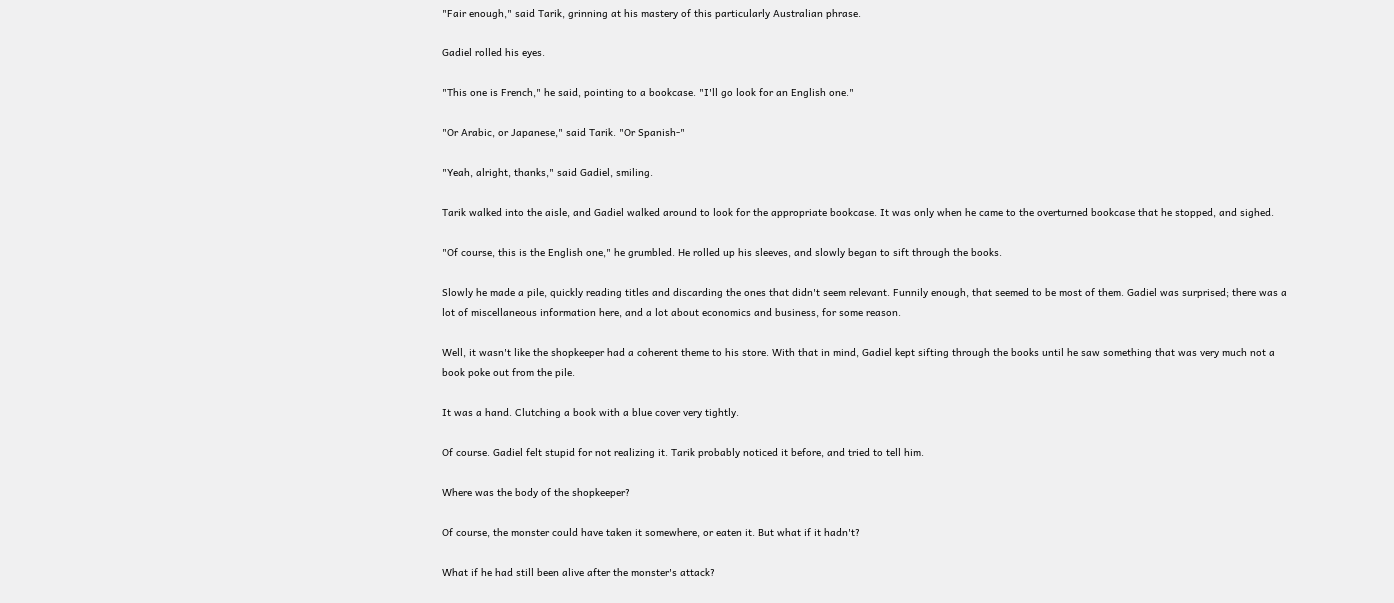"Fair enough," said Tarik, grinning at his mastery of this particularly Australian phrase.

Gadiel rolled his eyes.

"This one is French," he said, pointing to a bookcase. "I'll go look for an English one."

"Or Arabic, or Japanese," said Tarik. "Or Spanish-"

"Yeah, alright, thanks," said Gadiel, smiling.

Tarik walked into the aisle, and Gadiel walked around to look for the appropriate bookcase. It was only when he came to the overturned bookcase that he stopped, and sighed.

"Of course, this is the English one," he grumbled. He rolled up his sleeves, and slowly began to sift through the books.

Slowly he made a pile, quickly reading titles and discarding the ones that didn't seem relevant. Funnily enough, that seemed to be most of them. Gadiel was surprised; there was a lot of miscellaneous information here, and a lot about economics and business, for some reason.

Well, it wasn't like the shopkeeper had a coherent theme to his store. With that in mind, Gadiel kept sifting through the books until he saw something that was very much not a book poke out from the pile.

It was a hand. Clutching a book with a blue cover very tightly.

Of course. Gadiel felt stupid for not realizing it. Tarik probably noticed it before, and tried to tell him.

Where was the body of the shopkeeper?

Of course, the monster could have taken it somewhere, or eaten it. But what if it hadn't?

What if he had still been alive after the monster's attack?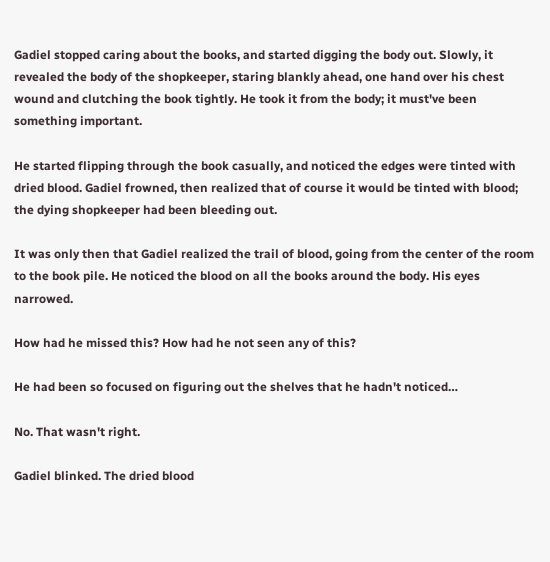Gadiel stopped caring about the books, and started digging the body out. Slowly, it revealed the body of the shopkeeper, staring blankly ahead, one hand over his chest wound and clutching the book tightly. He took it from the body; it must've been something important.

He started flipping through the book casually, and noticed the edges were tinted with dried blood. Gadiel frowned, then realized that of course it would be tinted with blood; the dying shopkeeper had been bleeding out.

It was only then that Gadiel realized the trail of blood, going from the center of the room to the book pile. He noticed the blood on all the books around the body. His eyes narrowed.

How had he missed this? How had he not seen any of this?

He had been so focused on figuring out the shelves that he hadn't noticed…

No. That wasn't right.

Gadiel blinked. The dried blood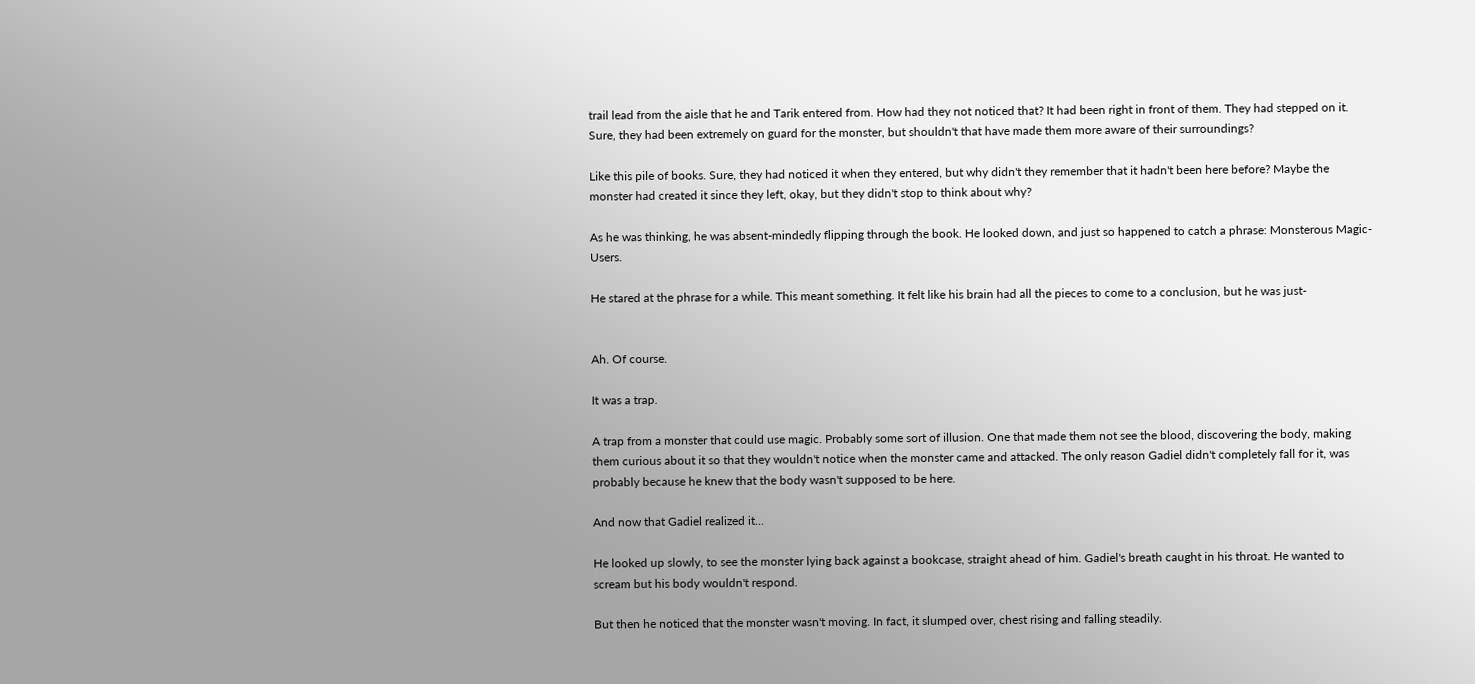trail lead from the aisle that he and Tarik entered from. How had they not noticed that? It had been right in front of them. They had stepped on it. Sure, they had been extremely on guard for the monster, but shouldn't that have made them more aware of their surroundings?

Like this pile of books. Sure, they had noticed it when they entered, but why didn't they remember that it hadn't been here before? Maybe the monster had created it since they left, okay, but they didn't stop to think about why?

As he was thinking, he was absent-mindedly flipping through the book. He looked down, and just so happened to catch a phrase: Monsterous Magic-Users.

He stared at the phrase for a while. This meant something. It felt like his brain had all the pieces to come to a conclusion, but he was just-


Ah. Of course.

It was a trap.

A trap from a monster that could use magic. Probably some sort of illusion. One that made them not see the blood, discovering the body, making them curious about it so that they wouldn't notice when the monster came and attacked. The only reason Gadiel didn't completely fall for it, was probably because he knew that the body wasn't supposed to be here.

And now that Gadiel realized it...

He looked up slowly, to see the monster lying back against a bookcase, straight ahead of him. Gadiel's breath caught in his throat. He wanted to scream but his body wouldn't respond.

But then he noticed that the monster wasn't moving. In fact, it slumped over, chest rising and falling steadily.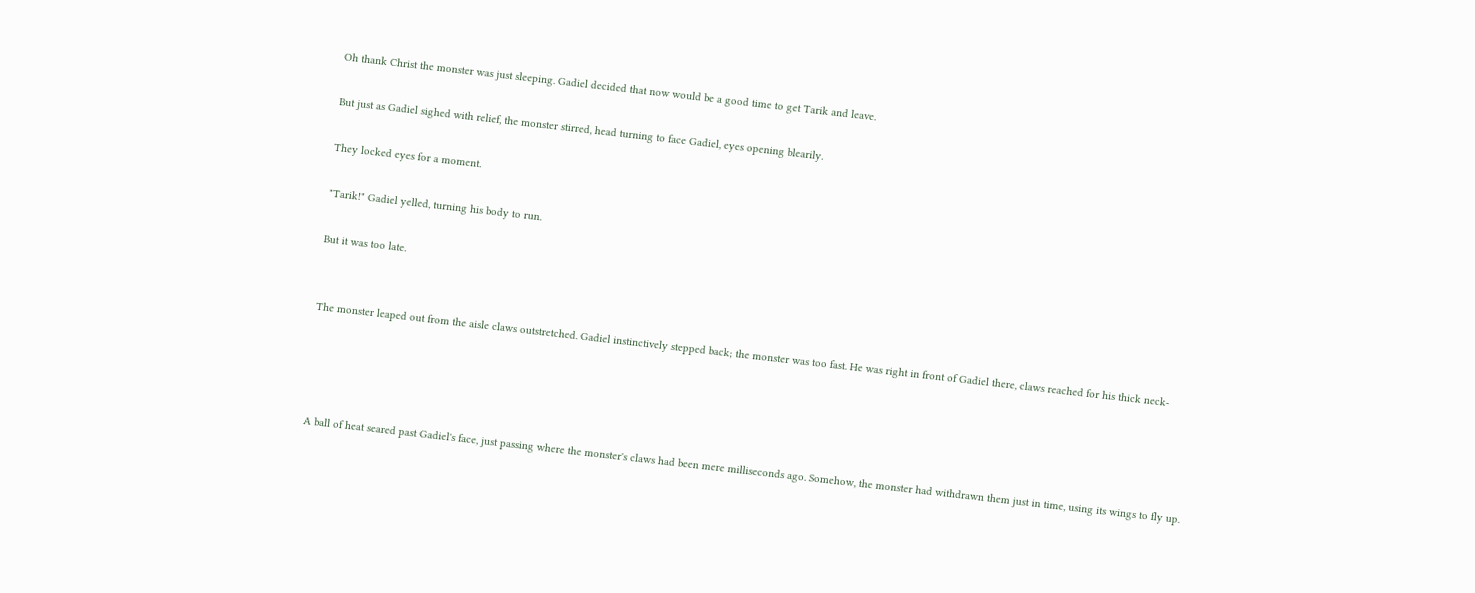Oh thank Christ the monster was just sleeping. Gadiel decided that now would be a good time to get Tarik and leave.

But just as Gadiel sighed with relief, the monster stirred, head turning to face Gadiel, eyes opening blearily.

They locked eyes for a moment.

"Tarik!" Gadiel yelled, turning his body to run.

But it was too late.


The monster leaped out from the aisle claws outstretched. Gadiel instinctively stepped back; the monster was too fast. He was right in front of Gadiel there, claws reached for his thick neck-




A ball of heat seared past Gadiel's face, just passing where the monster's claws had been mere milliseconds ago. Somehow, the monster had withdrawn them just in time, using its wings to fly up.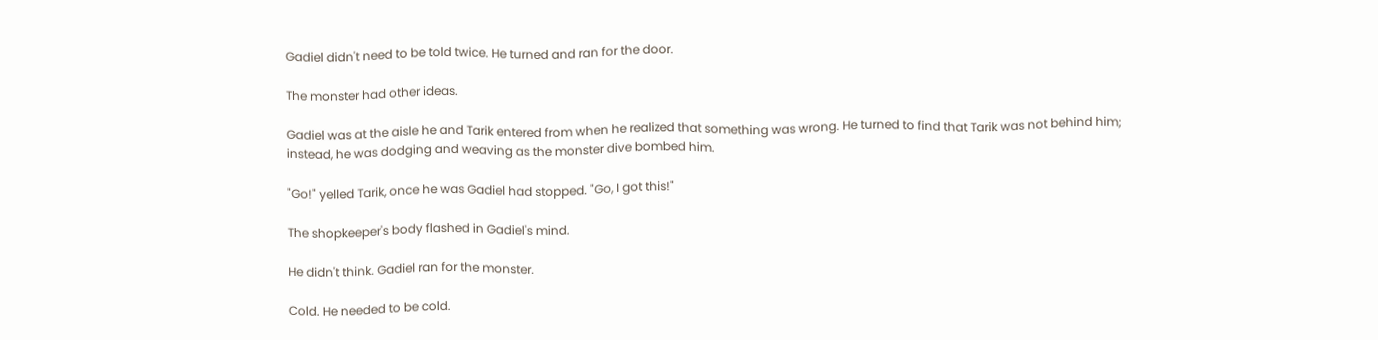Gadiel didn't need to be told twice. He turned and ran for the door.

The monster had other ideas.

Gadiel was at the aisle he and Tarik entered from when he realized that something was wrong. He turned to find that Tarik was not behind him; instead, he was dodging and weaving as the monster dive bombed him.

"Go!" yelled Tarik, once he was Gadiel had stopped. "Go, I got this!"

The shopkeeper's body flashed in Gadiel's mind.

He didn't think. Gadiel ran for the monster.

Cold. He needed to be cold.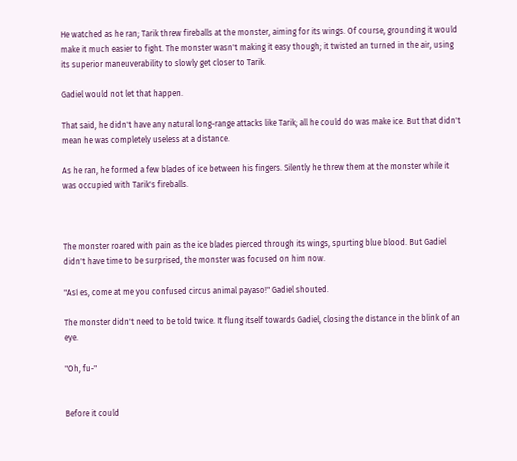He watched as he ran; Tarik threw fireballs at the monster, aiming for its wings. Of course, grounding it would make it much easier to fight. The monster wasn't making it easy though; it twisted an turned in the air, using its superior maneuverability to slowly get closer to Tarik.

Gadiel would not let that happen.

That said, he didn't have any natural long-range attacks like Tarik; all he could do was make ice. But that didn't mean he was completely useless at a distance.

As he ran, he formed a few blades of ice between his fingers. Silently he threw them at the monster while it was occupied with Tarik's fireballs.



The monster roared with pain as the ice blades pierced through its wings, spurting blue blood. But Gadiel didn't have time to be surprised, the monster was focused on him now.

"Así es, come at me you confused circus animal payaso!" Gadiel shouted.

The monster didn't need to be told twice. It flung itself towards Gadiel, closing the distance in the blink of an eye.

"Oh, fu-"


Before it could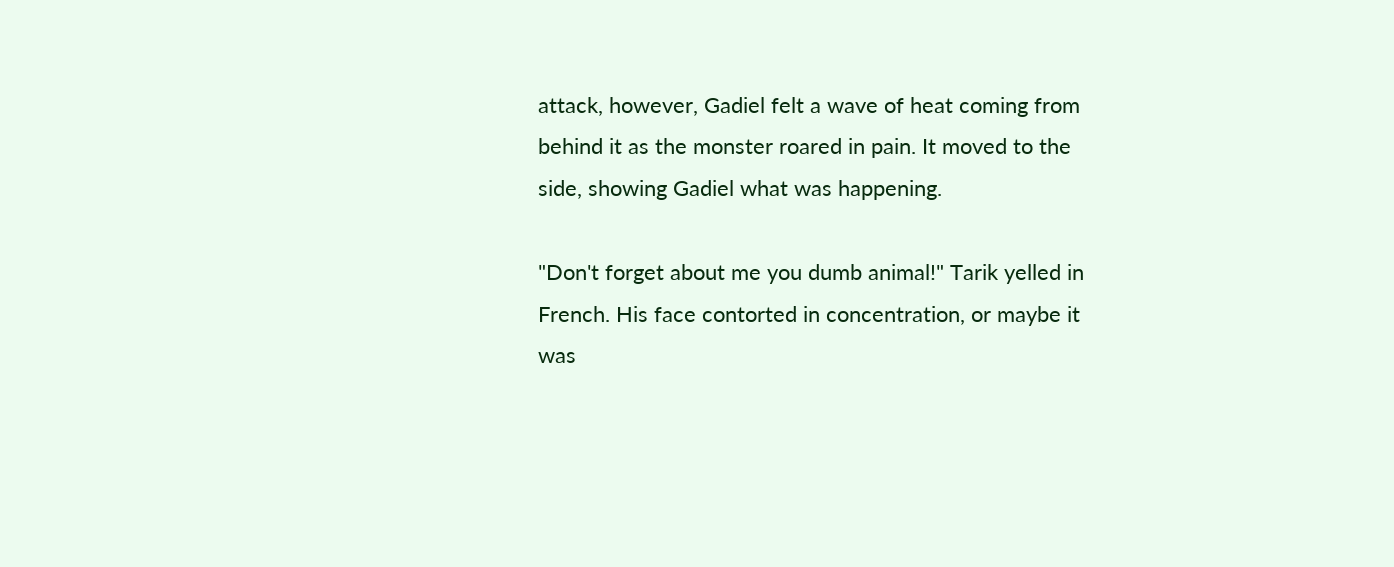attack, however, Gadiel felt a wave of heat coming from behind it as the monster roared in pain. It moved to the side, showing Gadiel what was happening.

"Don't forget about me you dumb animal!" Tarik yelled in French. His face contorted in concentration, or maybe it was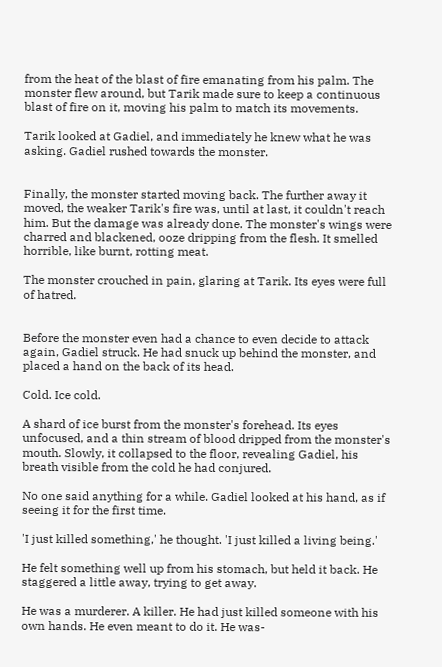from the heat of the blast of fire emanating from his palm. The monster flew around, but Tarik made sure to keep a continuous blast of fire on it, moving his palm to match its movements.

Tarik looked at Gadiel, and immediately he knew what he was asking. Gadiel rushed towards the monster.


Finally, the monster started moving back. The further away it moved, the weaker Tarik's fire was, until at last, it couldn't reach him. But the damage was already done. The monster's wings were charred and blackened, ooze dripping from the flesh. It smelled horrible, like burnt, rotting meat.

The monster crouched in pain, glaring at Tarik. Its eyes were full of hatred.


Before the monster even had a chance to even decide to attack again, Gadiel struck. He had snuck up behind the monster, and placed a hand on the back of its head.

Cold. Ice cold.

A shard of ice burst from the monster's forehead. Its eyes unfocused, and a thin stream of blood dripped from the monster's mouth. Slowly, it collapsed to the floor, revealing Gadiel, his breath visible from the cold he had conjured.

No one said anything for a while. Gadiel looked at his hand, as if seeing it for the first time.

'I just killed something,' he thought. 'I just killed a living being.'

He felt something well up from his stomach, but held it back. He staggered a little away, trying to get away.

He was a murderer. A killer. He had just killed someone with his own hands. He even meant to do it. He was-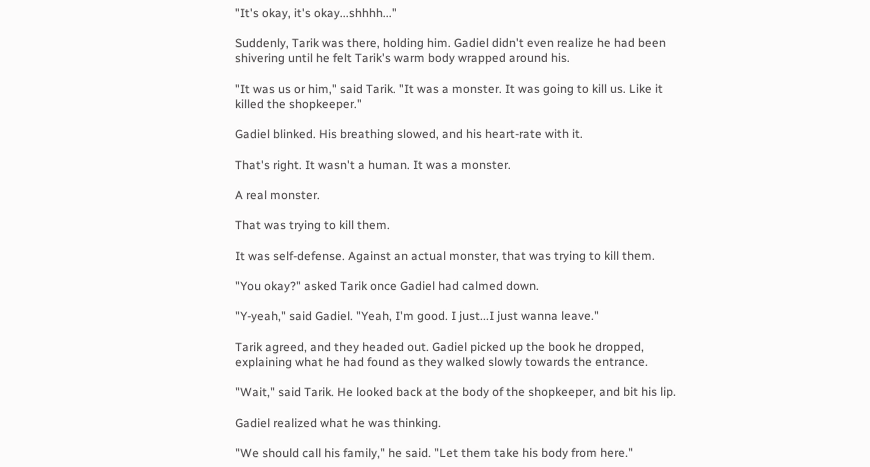"It's okay, it's okay...shhhh..."

Suddenly, Tarik was there, holding him. Gadiel didn't even realize he had been shivering until he felt Tarik's warm body wrapped around his.

"It was us or him," said Tarik. "It was a monster. It was going to kill us. Like it killed the shopkeeper."

Gadiel blinked. His breathing slowed, and his heart-rate with it.

That's right. It wasn't a human. It was a monster.

A real monster.

That was trying to kill them.

It was self-defense. Against an actual monster, that was trying to kill them.

"You okay?" asked Tarik once Gadiel had calmed down.

"Y-yeah," said Gadiel. "Yeah, I'm good. I just...I just wanna leave."

Tarik agreed, and they headed out. Gadiel picked up the book he dropped, explaining what he had found as they walked slowly towards the entrance.

"Wait," said Tarik. He looked back at the body of the shopkeeper, and bit his lip.

Gadiel realized what he was thinking.

"We should call his family," he said. "Let them take his body from here."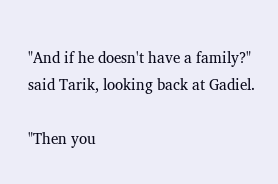"And if he doesn't have a family?" said Tarik, looking back at Gadiel.

"Then you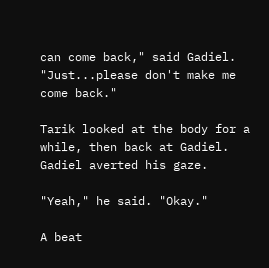can come back," said Gadiel. "Just...please don't make me come back."

Tarik looked at the body for a while, then back at Gadiel. Gadiel averted his gaze.

"Yeah," he said. "Okay."

A beat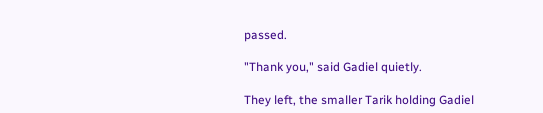passed.

"Thank you," said Gadiel quietly.

They left, the smaller Tarik holding Gadiel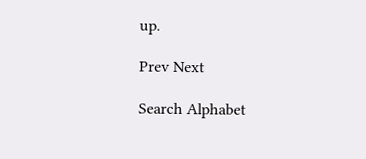up.

Prev Next

Search Alphabet